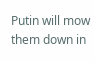Putin will mow them down in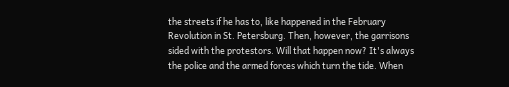the streets if he has to, like happened in the February Revolution in St. Petersburg. Then, however, the garrisons sided with the protestors. Will that happen now? It's always the police and the armed forces which turn the tide. When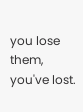you lose them, you've lost.